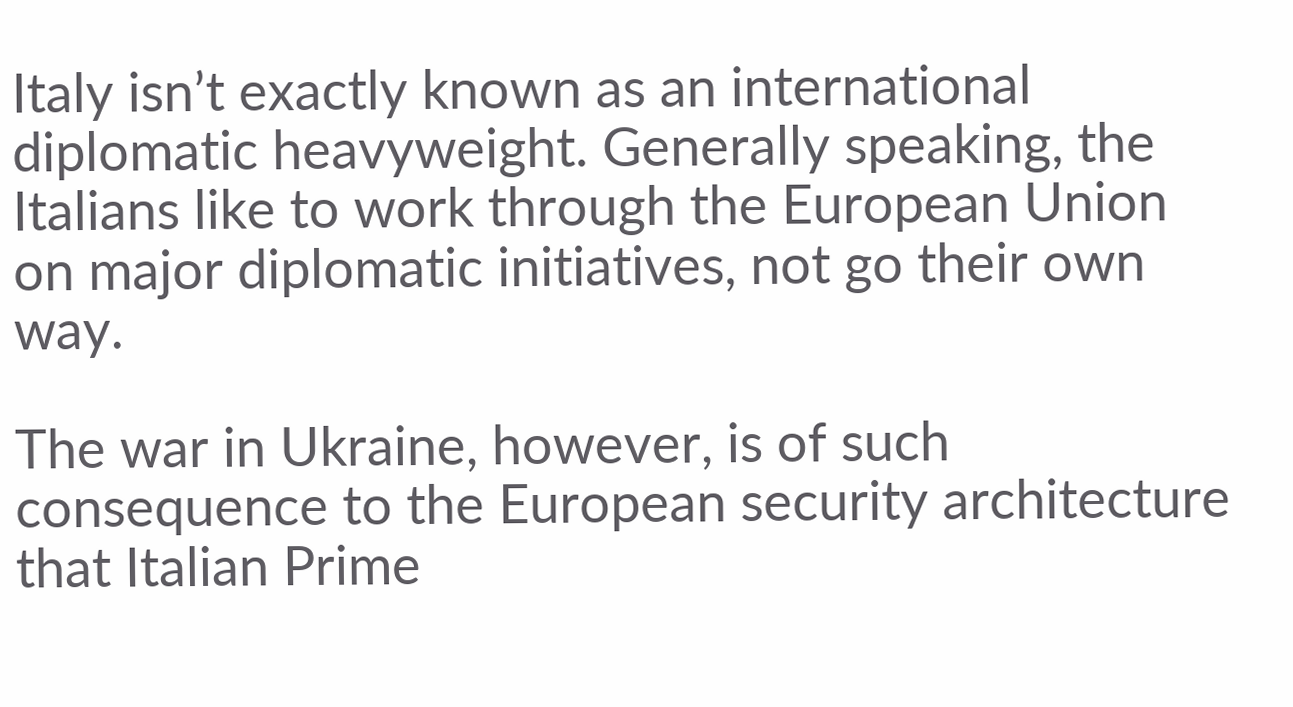Italy isn’t exactly known as an international diplomatic heavyweight. Generally speaking, the Italians like to work through the European Union on major diplomatic initiatives, not go their own way.

The war in Ukraine, however, is of such consequence to the European security architecture that Italian Prime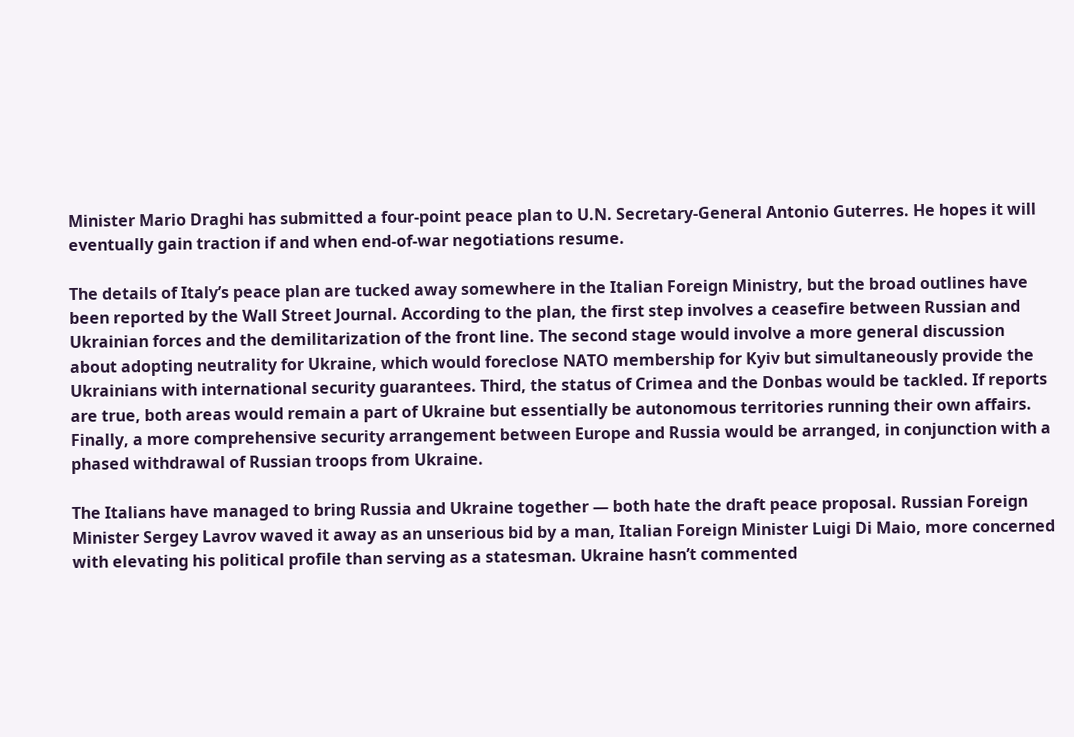Minister Mario Draghi has submitted a four-point peace plan to U.N. Secretary-General Antonio Guterres. He hopes it will eventually gain traction if and when end-of-war negotiations resume.

The details of Italy’s peace plan are tucked away somewhere in the Italian Foreign Ministry, but the broad outlines have been reported by the Wall Street Journal. According to the plan, the first step involves a ceasefire between Russian and Ukrainian forces and the demilitarization of the front line. The second stage would involve a more general discussion about adopting neutrality for Ukraine, which would foreclose NATO membership for Kyiv but simultaneously provide the Ukrainians with international security guarantees. Third, the status of Crimea and the Donbas would be tackled. If reports are true, both areas would remain a part of Ukraine but essentially be autonomous territories running their own affairs. Finally, a more comprehensive security arrangement between Europe and Russia would be arranged, in conjunction with a phased withdrawal of Russian troops from Ukraine.

The Italians have managed to bring Russia and Ukraine together — both hate the draft peace proposal. Russian Foreign Minister Sergey Lavrov waved it away as an unserious bid by a man, Italian Foreign Minister Luigi Di Maio, more concerned with elevating his political profile than serving as a statesman. Ukraine hasn’t commented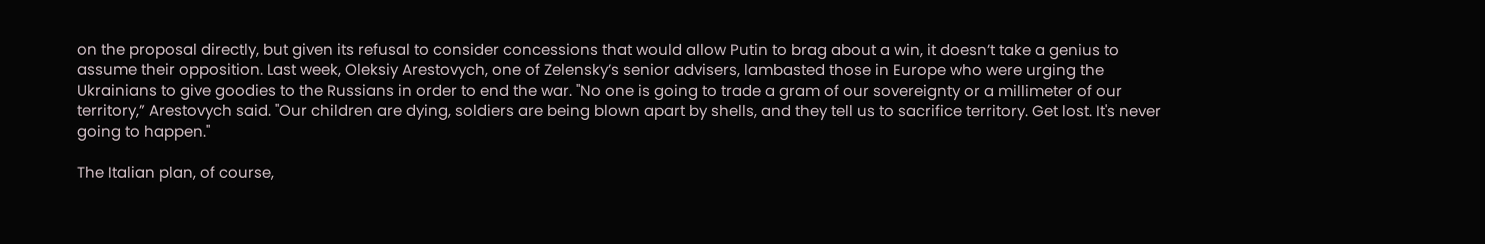on the proposal directly, but given its refusal to consider concessions that would allow Putin to brag about a win, it doesn’t take a genius to assume their opposition. Last week, Oleksiy Arestovych, one of Zelensky’s senior advisers, lambasted those in Europe who were urging the Ukrainians to give goodies to the Russians in order to end the war. "No one is going to trade a gram of our sovereignty or a millimeter of our territory,” Arestovych said. "Our children are dying, soldiers are being blown apart by shells, and they tell us to sacrifice territory. Get lost. It's never going to happen."

The Italian plan, of course,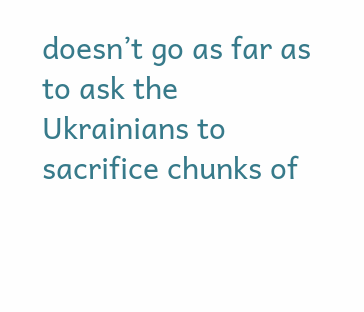doesn’t go as far as to ask the Ukrainians to sacrifice chunks of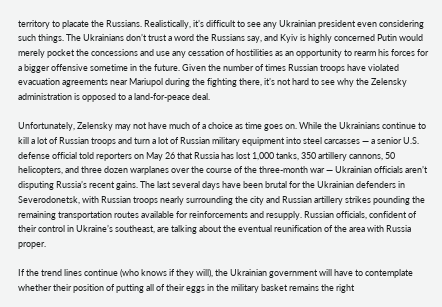territory to placate the Russians. Realistically, it’s difficult to see any Ukrainian president even considering such things. The Ukrainians don’t trust a word the Russians say, and Kyiv is highly concerned Putin would merely pocket the concessions and use any cessation of hostilities as an opportunity to rearm his forces for a bigger offensive sometime in the future. Given the number of times Russian troops have violated evacuation agreements near Mariupol during the fighting there, it’s not hard to see why the Zelensky administration is opposed to a land-for-peace deal.

Unfortunately, Zelensky may not have much of a choice as time goes on. While the Ukrainians continue to kill a lot of Russian troops and turn a lot of Russian military equipment into steel carcasses — a senior U.S. defense official told reporters on May 26 that Russia has lost 1,000 tanks, 350 artillery cannons, 50 helicopters, and three dozen warplanes over the course of the three-month war — Ukrainian officials aren’t disputing Russia’s recent gains. The last several days have been brutal for the Ukrainian defenders in Severodonetsk, with Russian troops nearly surrounding the city and Russian artillery strikes pounding the remaining transportation routes available for reinforcements and resupply. Russian officials, confident of their control in Ukraine’s southeast, are talking about the eventual reunification of the area with Russia proper.

If the trend lines continue (who knows if they will), the Ukrainian government will have to contemplate whether their position of putting all of their eggs in the military basket remains the right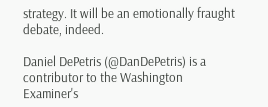strategy. It will be an emotionally fraught debate, indeed.

Daniel DePetris (@DanDePetris) is a contributor to the Washington Examiner's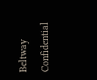Beltway Confidential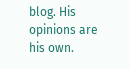blog. His opinions are his own.